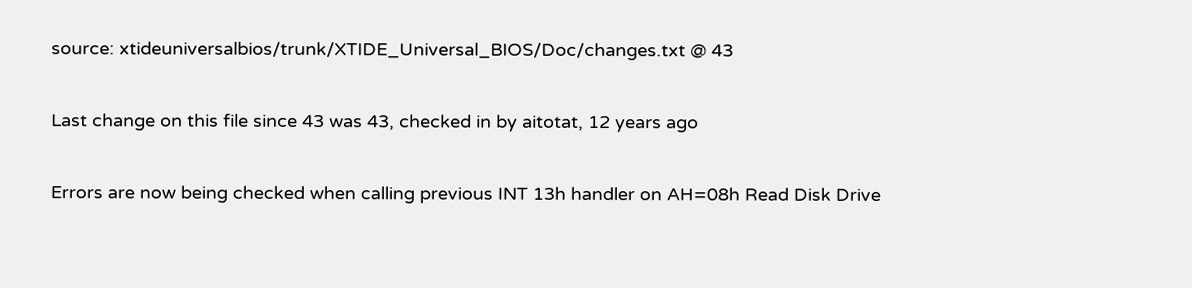source: xtideuniversalbios/trunk/XTIDE_Universal_BIOS/Doc/changes.txt @ 43

Last change on this file since 43 was 43, checked in by aitotat, 12 years ago

Errors are now being checked when calling previous INT 13h handler on AH=08h Read Disk Drive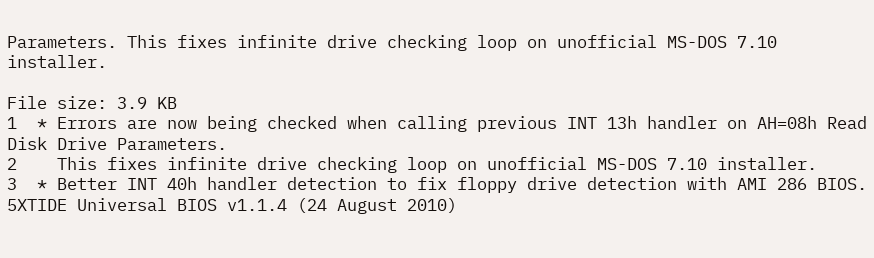Parameters. This fixes infinite drive checking loop on unofficial MS-DOS 7.10 installer.

File size: 3.9 KB
1  * Errors are now being checked when calling previous INT 13h handler on AH=08h Read Disk Drive Parameters.
2    This fixes infinite drive checking loop on unofficial MS-DOS 7.10 installer.
3  * Better INT 40h handler detection to fix floppy drive detection with AMI 286 BIOS.
5XTIDE Universal BIOS v1.1.4 (24 August 2010)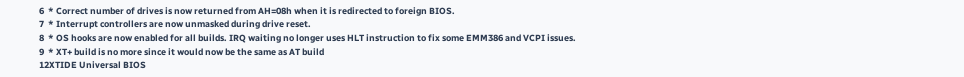6  * Correct number of drives is now returned from AH=08h when it is redirected to foreign BIOS.
7  * Interrupt controllers are now unmasked during drive reset.
8  * OS hooks are now enabled for all builds. IRQ waiting no longer uses HLT instruction to fix some EMM386 and VCPI issues.
9  * XT+ build is no more since it would now be the same as AT build
12XTIDE Universal BIOS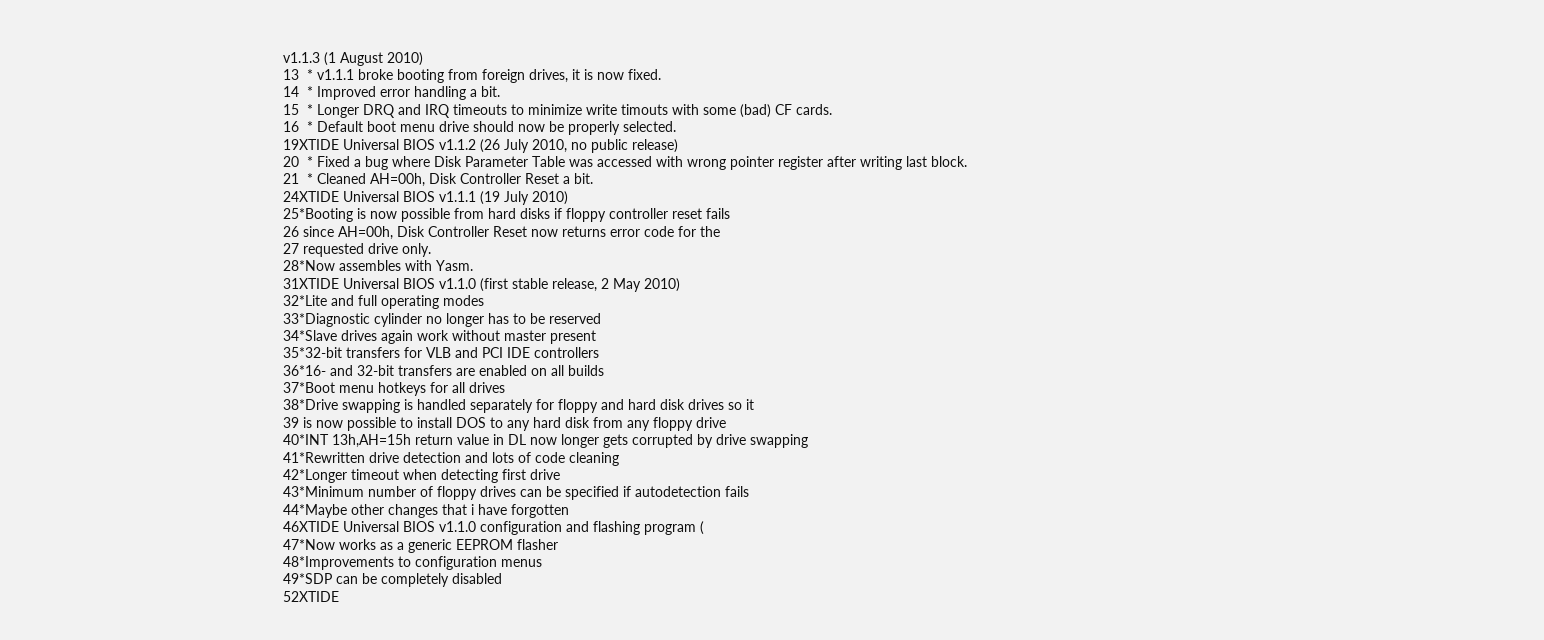v1.1.3 (1 August 2010)
13  * v1.1.1 broke booting from foreign drives, it is now fixed.
14  * Improved error handling a bit.
15  * Longer DRQ and IRQ timeouts to minimize write timouts with some (bad) CF cards.
16  * Default boot menu drive should now be properly selected.
19XTIDE Universal BIOS v1.1.2 (26 July 2010, no public release)
20  * Fixed a bug where Disk Parameter Table was accessed with wrong pointer register after writing last block.
21  * Cleaned AH=00h, Disk Controller Reset a bit.
24XTIDE Universal BIOS v1.1.1 (19 July 2010)
25*Booting is now possible from hard disks if floppy controller reset fails
26 since AH=00h, Disk Controller Reset now returns error code for the
27 requested drive only.
28*Now assembles with Yasm.
31XTIDE Universal BIOS v1.1.0 (first stable release, 2 May 2010)
32*Lite and full operating modes
33*Diagnostic cylinder no longer has to be reserved
34*Slave drives again work without master present
35*32-bit transfers for VLB and PCI IDE controllers
36*16- and 32-bit transfers are enabled on all builds
37*Boot menu hotkeys for all drives
38*Drive swapping is handled separately for floppy and hard disk drives so it
39 is now possible to install DOS to any hard disk from any floppy drive
40*INT 13h,AH=15h return value in DL now longer gets corrupted by drive swapping
41*Rewritten drive detection and lots of code cleaning
42*Longer timeout when detecting first drive
43*Minimum number of floppy drives can be specified if autodetection fails
44*Maybe other changes that i have forgotten
46XTIDE Universal BIOS v1.1.0 configuration and flashing program (
47*Now works as a generic EEPROM flasher
48*Improvements to configuration menus
49*SDP can be completely disabled
52XTIDE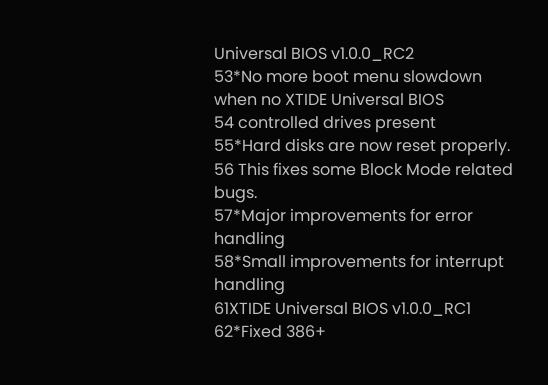Universal BIOS v1.0.0_RC2
53*No more boot menu slowdown when no XTIDE Universal BIOS
54 controlled drives present
55*Hard disks are now reset properly.
56 This fixes some Block Mode related bugs.
57*Major improvements for error handling
58*Small improvements for interrupt handling
61XTIDE Universal BIOS v1.0.0_RC1
62*Fixed 386+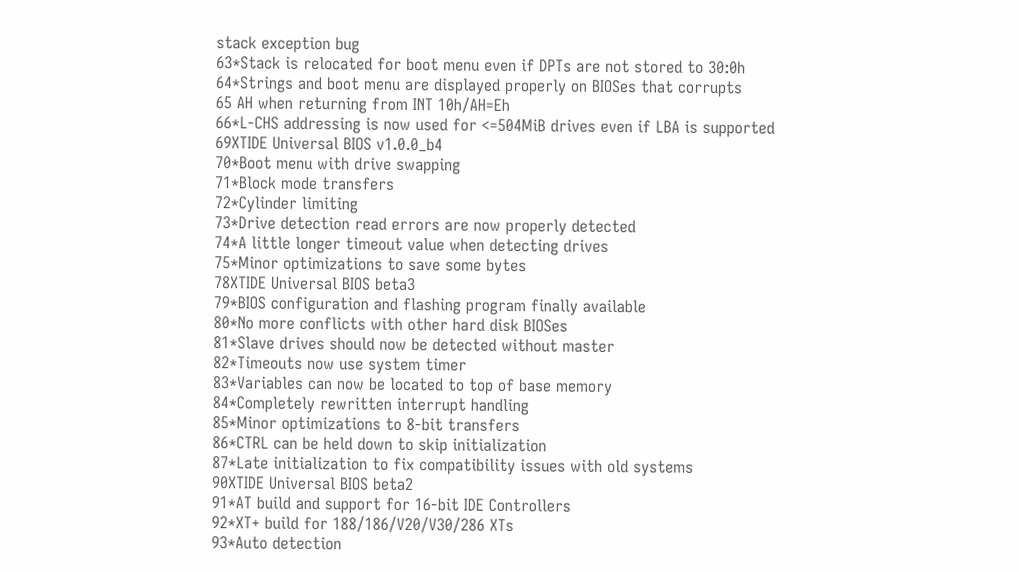stack exception bug
63*Stack is relocated for boot menu even if DPTs are not stored to 30:0h
64*Strings and boot menu are displayed properly on BIOSes that corrupts
65 AH when returning from INT 10h/AH=Eh
66*L-CHS addressing is now used for <=504MiB drives even if LBA is supported
69XTIDE Universal BIOS v1.0.0_b4
70*Boot menu with drive swapping
71*Block mode transfers
72*Cylinder limiting
73*Drive detection read errors are now properly detected
74*A little longer timeout value when detecting drives
75*Minor optimizations to save some bytes
78XTIDE Universal BIOS beta3
79*BIOS configuration and flashing program finally available
80*No more conflicts with other hard disk BIOSes
81*Slave drives should now be detected without master
82*Timeouts now use system timer
83*Variables can now be located to top of base memory
84*Completely rewritten interrupt handling
85*Minor optimizations to 8-bit transfers
86*CTRL can be held down to skip initialization
87*Late initialization to fix compatibility issues with old systems
90XTIDE Universal BIOS beta2
91*AT build and support for 16-bit IDE Controllers
92*XT+ build for 188/186/V20/V30/286 XTs
93*Auto detection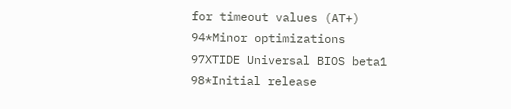for timeout values (AT+)
94*Minor optimizations
97XTIDE Universal BIOS beta1
98*Initial release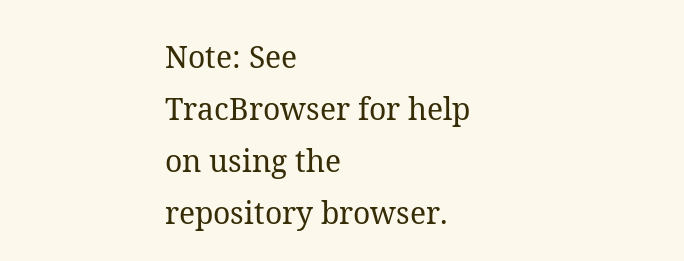Note: See TracBrowser for help on using the repository browser.